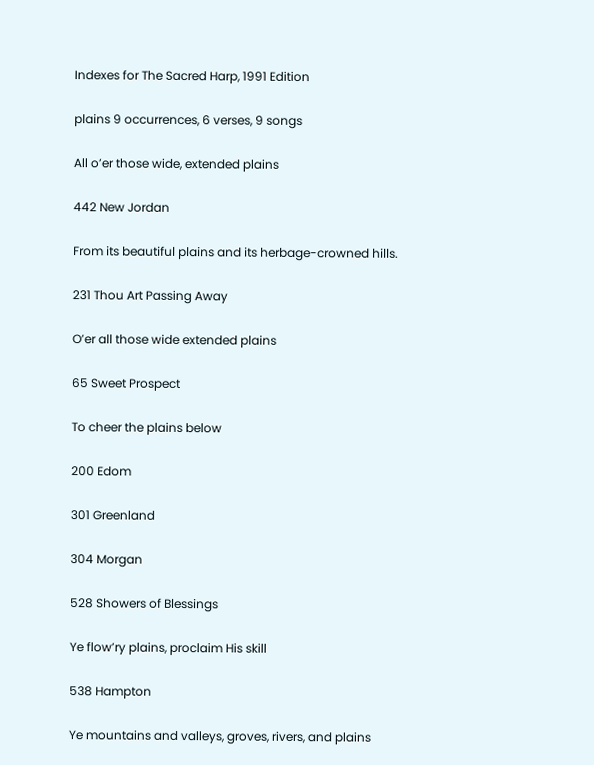Indexes for The Sacred Harp, 1991 Edition

plains 9 occurrences, 6 verses, 9 songs

All o’er those wide, extended plains

442 New Jordan

From its beautiful plains and its herbage-crowned hills.

231 Thou Art Passing Away

O’er all those wide extended plains

65 Sweet Prospect

To cheer the plains below

200 Edom

301 Greenland

304 Morgan

528 Showers of Blessings

Ye flow’ry plains, proclaim His skill

538 Hampton

Ye mountains and valleys, groves, rivers, and plains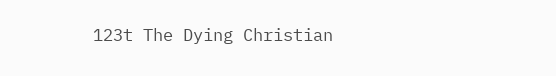123t The Dying Christian